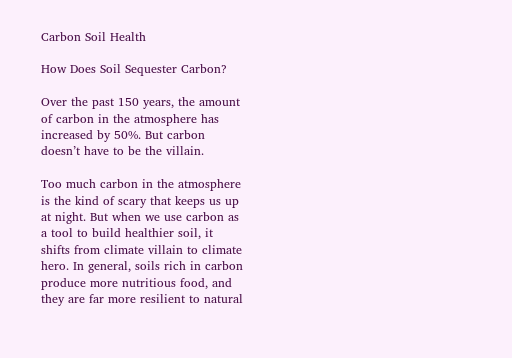Carbon Soil Health

How Does Soil Sequester Carbon?

Over the past 150 years, the amount of carbon in the atmosphere has increased by 50%. But carbon doesn’t have to be the villain.

Too much carbon in the atmosphere is the kind of scary that keeps us up at night. But when we use carbon as a tool to build healthier soil, it shifts from climate villain to climate hero. In general, soils rich in carbon produce more nutritious food, and they are far more resilient to natural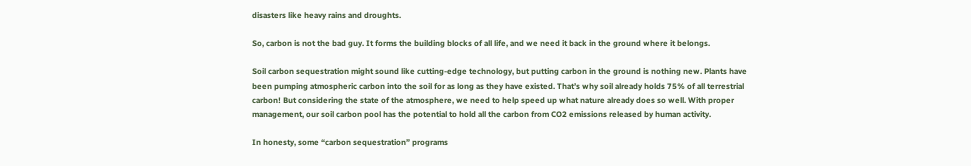disasters like heavy rains and droughts.

So, carbon is not the bad guy. It forms the building blocks of all life, and we need it back in the ground where it belongs.

Soil carbon sequestration might sound like cutting-edge technology, but putting carbon in the ground is nothing new. Plants have been pumping atmospheric carbon into the soil for as long as they have existed. That’s why soil already holds 75% of all terrestrial carbon! But considering the state of the atmosphere, we need to help speed up what nature already does so well. With proper management, our soil carbon pool has the potential to hold all the carbon from CO2 emissions released by human activity.

In honesty, some “carbon sequestration” programs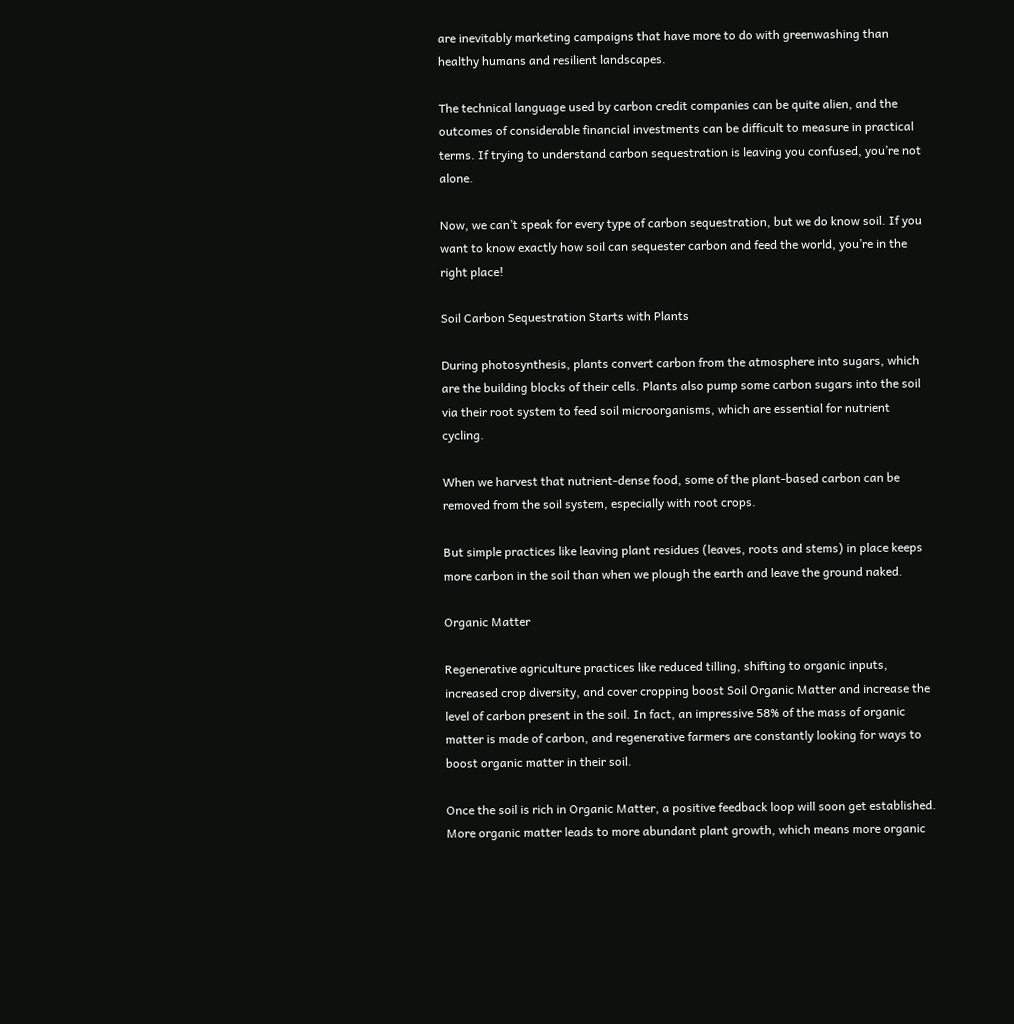are inevitably marketing campaigns that have more to do with greenwashing than healthy humans and resilient landscapes.

The technical language used by carbon credit companies can be quite alien, and the outcomes of considerable financial investments can be difficult to measure in practical terms. If trying to understand carbon sequestration is leaving you confused, you’re not alone.

Now, we can’t speak for every type of carbon sequestration, but we do know soil. If you want to know exactly how soil can sequester carbon and feed the world, you’re in the right place!

Soil Carbon Sequestration Starts with Plants

During photosynthesis, plants convert carbon from the atmosphere into sugars, which are the building blocks of their cells. Plants also pump some carbon sugars into the soil via their root system to feed soil microorganisms, which are essential for nutrient cycling.

When we harvest that nutrient-dense food, some of the plant-based carbon can be removed from the soil system, especially with root crops.

But simple practices like leaving plant residues (leaves, roots and stems) in place keeps more carbon in the soil than when we plough the earth and leave the ground naked.

Organic Matter

Regenerative agriculture practices like reduced tilling, shifting to organic inputs, increased crop diversity, and cover cropping boost Soil Organic Matter and increase the level of carbon present in the soil. In fact, an impressive 58% of the mass of organic matter is made of carbon, and regenerative farmers are constantly looking for ways to boost organic matter in their soil.

Once the soil is rich in Organic Matter, a positive feedback loop will soon get established. More organic matter leads to more abundant plant growth, which means more organic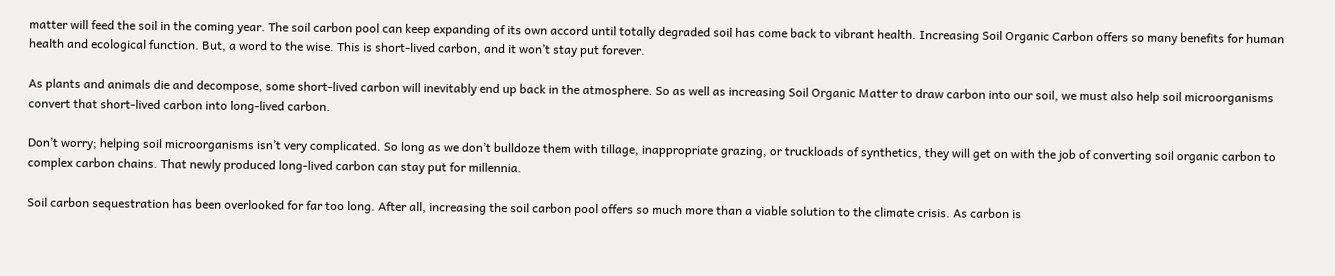matter will feed the soil in the coming year. The soil carbon pool can keep expanding of its own accord until totally degraded soil has come back to vibrant health. Increasing Soil Organic Carbon offers so many benefits for human health and ecological function. But, a word to the wise. This is short-lived carbon, and it won’t stay put forever.

As plants and animals die and decompose, some short-lived carbon will inevitably end up back in the atmosphere. So as well as increasing Soil Organic Matter to draw carbon into our soil, we must also help soil microorganisms convert that short-lived carbon into long-lived carbon.

Don’t worry; helping soil microorganisms isn’t very complicated. So long as we don’t bulldoze them with tillage, inappropriate grazing, or truckloads of synthetics, they will get on with the job of converting soil organic carbon to complex carbon chains. That newly produced long-lived carbon can stay put for millennia.

Soil carbon sequestration has been overlooked for far too long. After all, increasing the soil carbon pool offers so much more than a viable solution to the climate crisis. As carbon is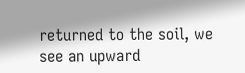returned to the soil, we see an upward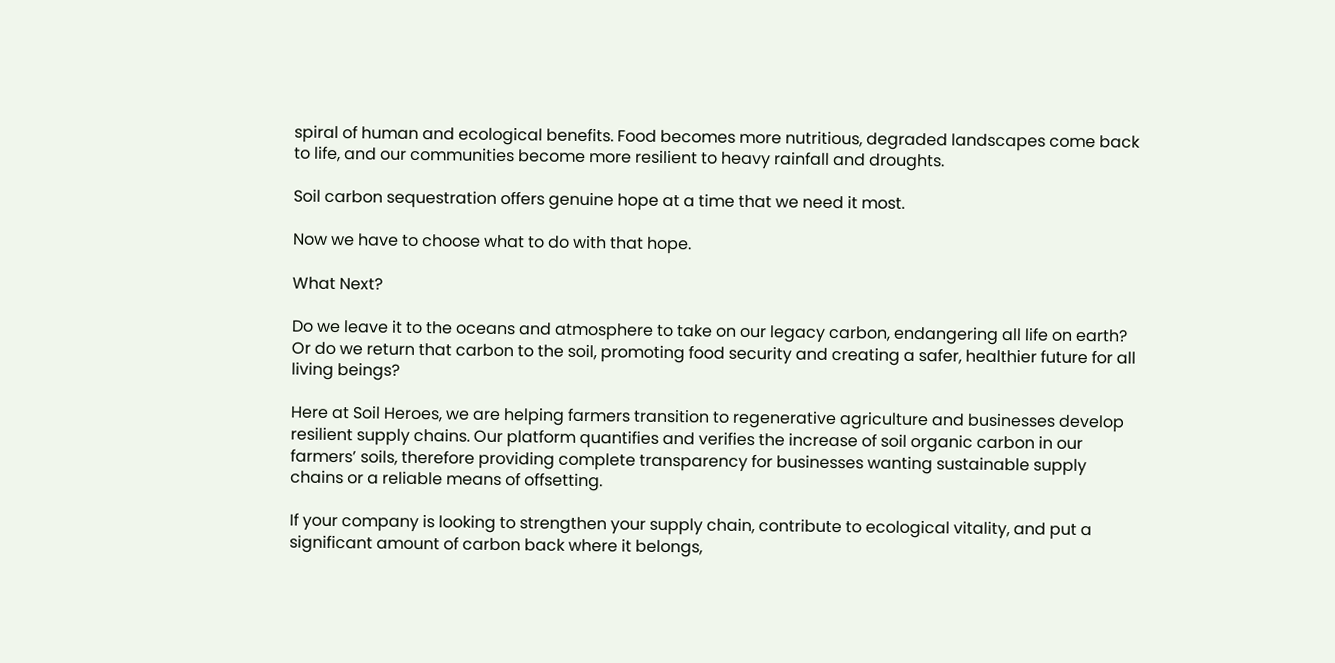spiral of human and ecological benefits. Food becomes more nutritious, degraded landscapes come back to life, and our communities become more resilient to heavy rainfall and droughts.

Soil carbon sequestration offers genuine hope at a time that we need it most.

Now we have to choose what to do with that hope.

What Next?

Do we leave it to the oceans and atmosphere to take on our legacy carbon, endangering all life on earth? Or do we return that carbon to the soil, promoting food security and creating a safer, healthier future for all living beings?

Here at Soil Heroes, we are helping farmers transition to regenerative agriculture and businesses develop resilient supply chains. Our platform quantifies and verifies the increase of soil organic carbon in our farmers’ soils, therefore providing complete transparency for businesses wanting sustainable supply chains or a reliable means of offsetting.

If your company is looking to strengthen your supply chain, contribute to ecological vitality, and put a significant amount of carbon back where it belongs,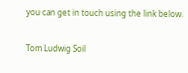you can get in touch using the link below.

Tom Ludwig Soil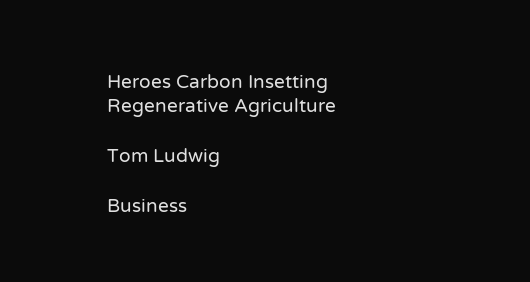Heroes Carbon Insetting Regenerative Agriculture

Tom Ludwig

Business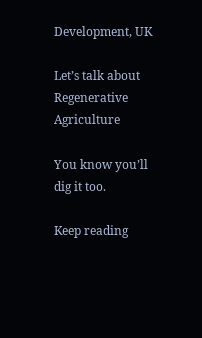Development, UK

Let’s talk about Regenerative Agriculture

You know you’ll dig it too.

Keep reading